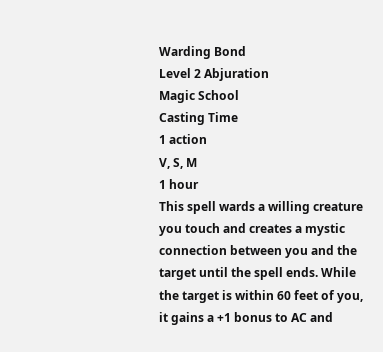Warding Bond
Level 2 Abjuration
Magic School
Casting Time
1 action
V, S, M
1 hour
This spell wards a willing creature you touch and creates a mystic connection between you and the target until the spell ends. While the target is within 60 feet of you, it gains a +1 bonus to AC and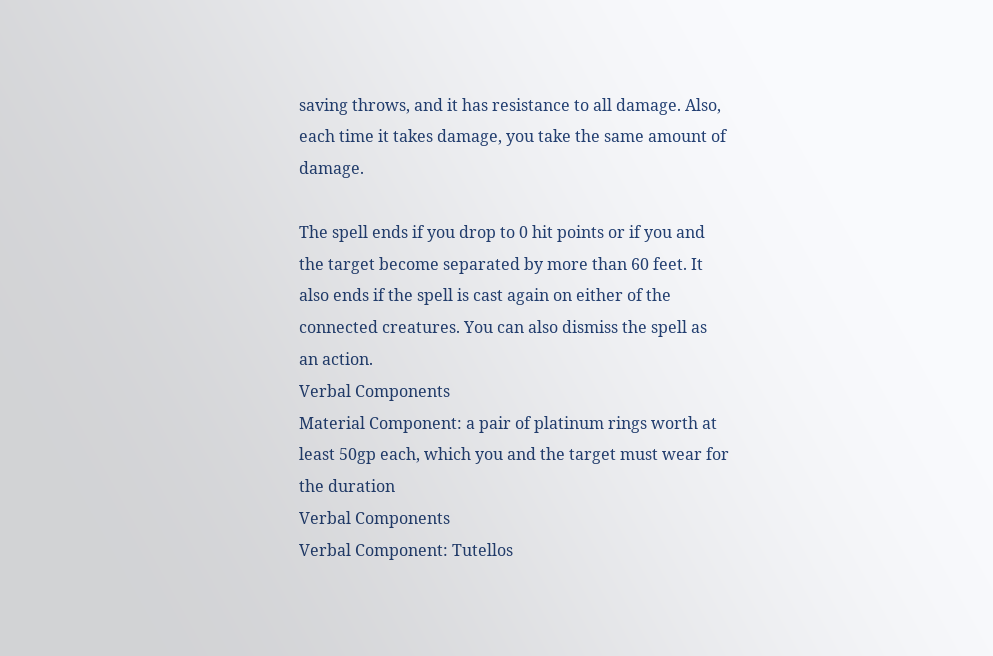saving throws, and it has resistance to all damage. Also, each time it takes damage, you take the same amount of damage.

The spell ends if you drop to 0 hit points or if you and the target become separated by more than 60 feet. It also ends if the spell is cast again on either of the connected creatures. You can also dismiss the spell as an action.
Verbal Components
Material Component: a pair of platinum rings worth at least 50gp each, which you and the target must wear for the duration
Verbal Components
Verbal Component: Tutellos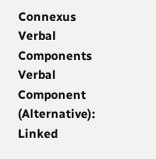Connexus
Verbal Components
Verbal Component (Alternative): Linked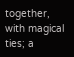together, with magical ties; a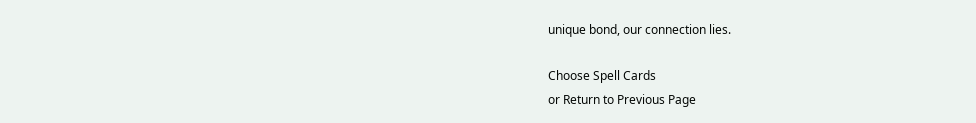unique bond, our connection lies.

Choose Spell Cards
or Return to Previous Page